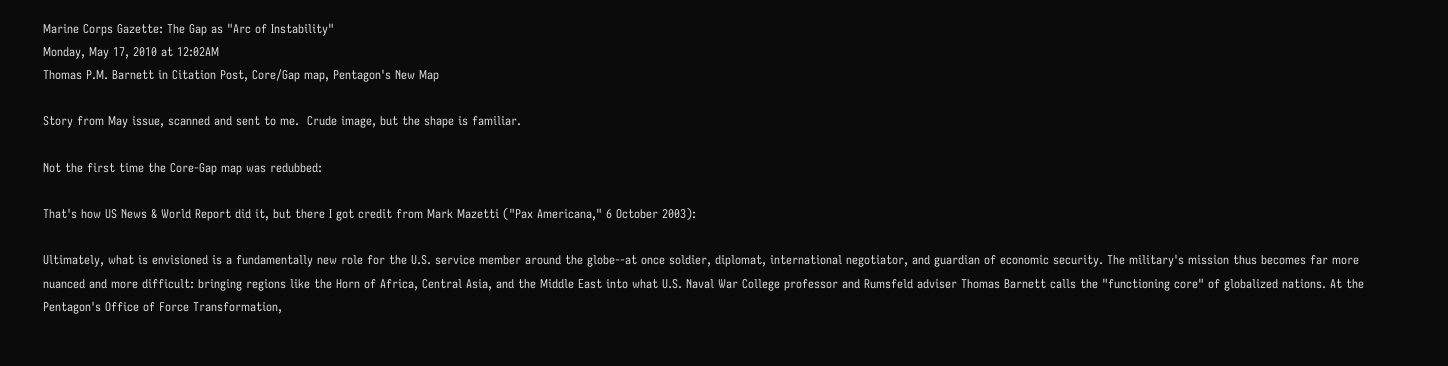Marine Corps Gazette: The Gap as "Arc of Instability"
Monday, May 17, 2010 at 12:02AM
Thomas P.M. Barnett in Citation Post, Core/Gap map, Pentagon's New Map

Story from May issue, scanned and sent to me.  Crude image, but the shape is familiar.

Not the first time the Core-Gap map was redubbed:

That's how US News & World Report did it, but there I got credit from Mark Mazetti ("Pax Americana," 6 October 2003):

Ultimately, what is envisioned is a fundamentally new role for the U.S. service member around the globe--at once soldier, diplomat, international negotiator, and guardian of economic security. The military's mission thus becomes far more nuanced and more difficult: bringing regions like the Horn of Africa, Central Asia, and the Middle East into what U.S. Naval War College professor and Rumsfeld adviser Thomas Barnett calls the "functioning core" of globalized nations. At the Pentagon's Office of Force Transformation,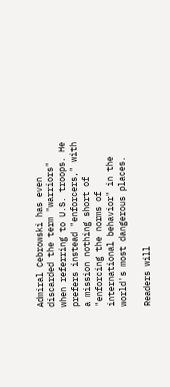Admiral Cebrowski has even discarded the term "warriors" when referring to U.S. troops. He prefers instead "enforcers," with a mission nothing short of "enforcing the norms of international behavior" in the world's most dangerous places.

Readers will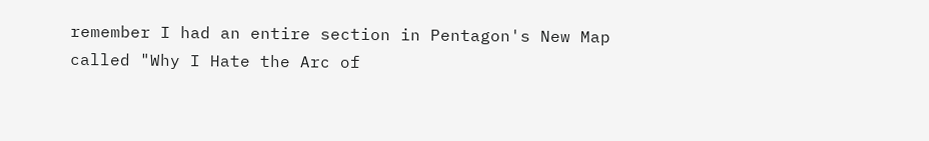remember I had an entire section in Pentagon's New Map called "Why I Hate the Arc of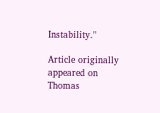Instability."

Article originally appeared on Thomas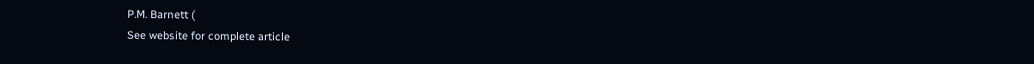P.M. Barnett (
See website for complete article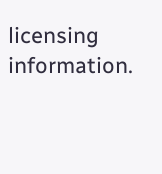licensing information.